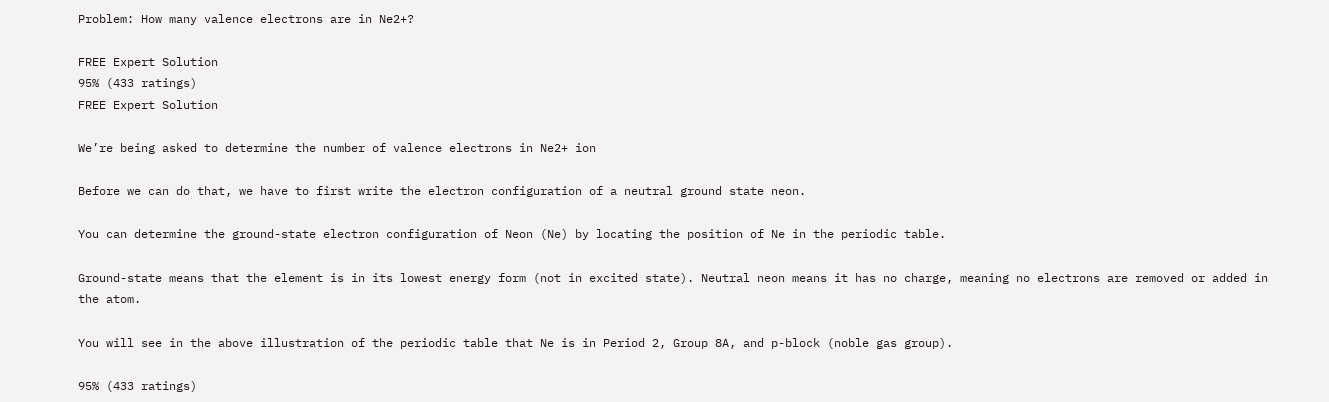Problem: How many valence electrons are in Ne2+?

FREE Expert Solution
95% (433 ratings)
FREE Expert Solution

We’re being asked to determine the number of valence electrons in Ne2+ ion

Before we can do that, we have to first write the electron configuration of a neutral ground state neon.

You can determine the ground-state electron configuration of Neon (Ne) by locating the position of Ne in the periodic table.

Ground-state means that the element is in its lowest energy form (not in excited state). Neutral neon means it has no charge, meaning no electrons are removed or added in the atom.

You will see in the above illustration of the periodic table that Ne is in Period 2, Group 8A, and p-block (noble gas group).

95% (433 ratings)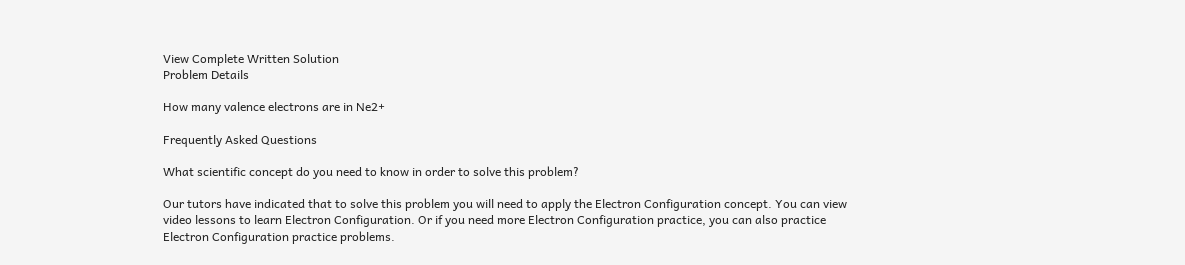View Complete Written Solution
Problem Details

How many valence electrons are in Ne2+

Frequently Asked Questions

What scientific concept do you need to know in order to solve this problem?

Our tutors have indicated that to solve this problem you will need to apply the Electron Configuration concept. You can view video lessons to learn Electron Configuration. Or if you need more Electron Configuration practice, you can also practice Electron Configuration practice problems.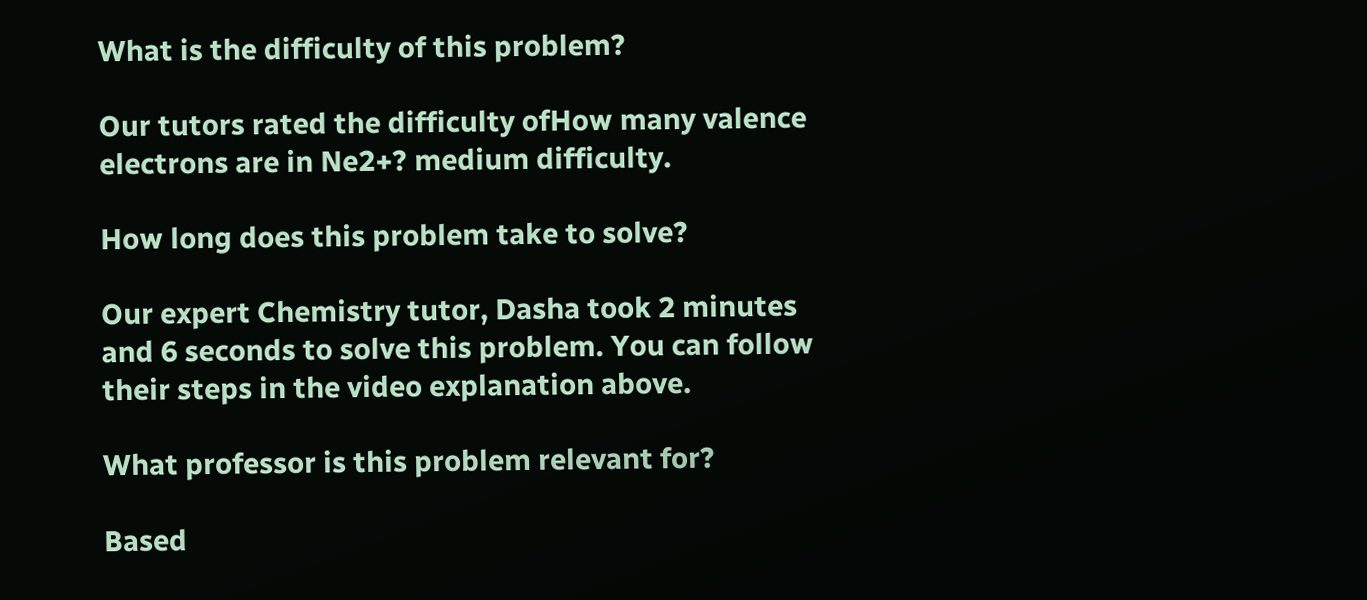What is the difficulty of this problem?

Our tutors rated the difficulty ofHow many valence electrons are in Ne2+? medium difficulty.

How long does this problem take to solve?

Our expert Chemistry tutor, Dasha took 2 minutes and 6 seconds to solve this problem. You can follow their steps in the video explanation above.

What professor is this problem relevant for?

Based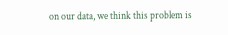on our data, we think this problem is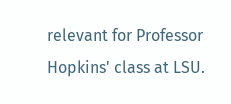relevant for Professor Hopkins' class at LSU.